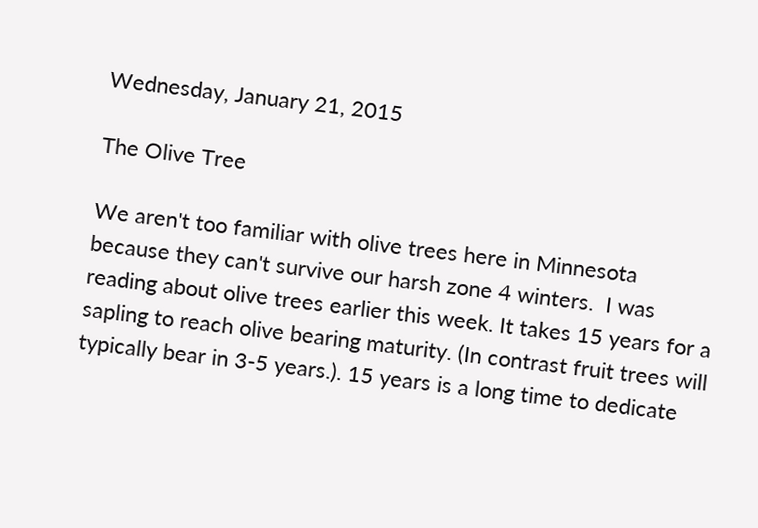Wednesday, January 21, 2015

The Olive Tree

We aren't too familiar with olive trees here in Minnesota because they can't survive our harsh zone 4 winters.  I was reading about olive trees earlier this week. It takes 15 years for a sapling to reach olive bearing maturity. (In contrast fruit trees will typically bear in 3-5 years.). 15 years is a long time to dedicate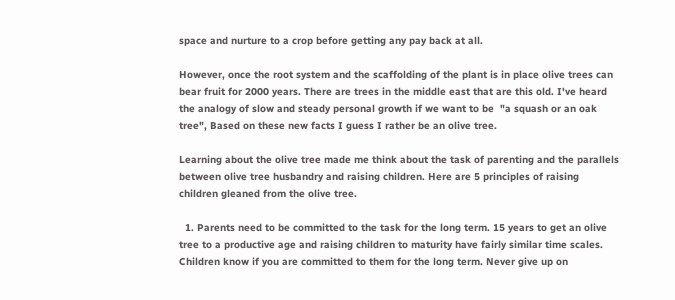space and nurture to a crop before getting any pay back at all.

However, once the root system and the scaffolding of the plant is in place olive trees can bear fruit for 2000 years. There are trees in the middle east that are this old. I've heard the analogy of slow and steady personal growth if we want to be  "a squash or an oak tree", Based on these new facts I guess I rather be an olive tree.

Learning about the olive tree made me think about the task of parenting and the parallels between olive tree husbandry and raising children. Here are 5 principles of raising children gleaned from the olive tree.

  1. Parents need to be committed to the task for the long term. 15 years to get an olive tree to a productive age and raising children to maturity have fairly similar time scales. Children know if you are committed to them for the long term. Never give up on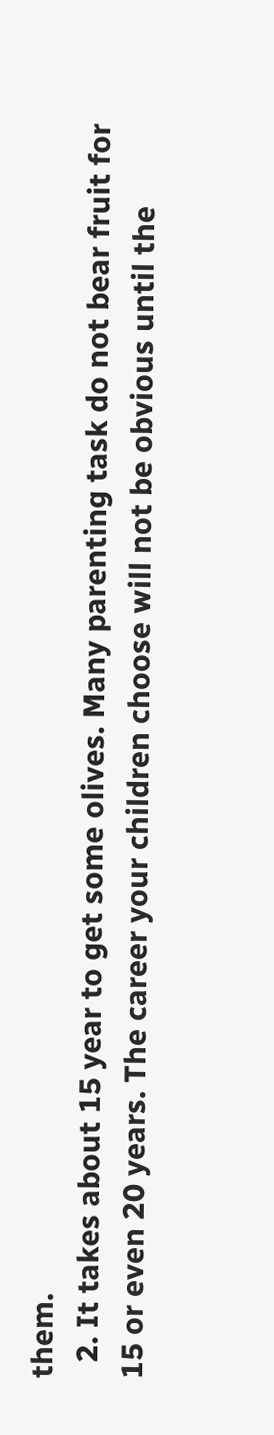them.
  2. It takes about 15 year to get some olives. Many parenting task do not bear fruit for 15 or even 20 years. The career your children choose will not be obvious until the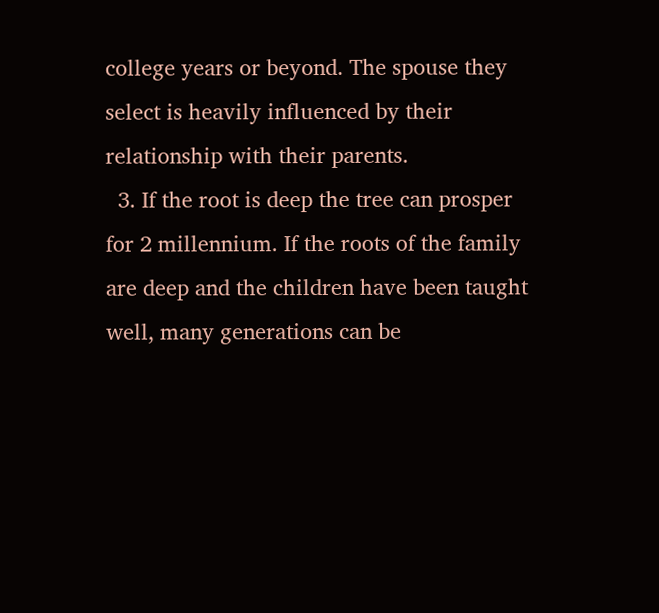college years or beyond. The spouse they select is heavily influenced by their relationship with their parents.
  3. If the root is deep the tree can prosper for 2 millennium. If the roots of the family are deep and the children have been taught well, many generations can be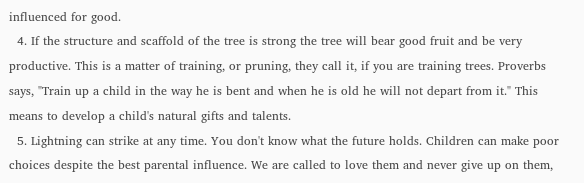influenced for good.
  4. If the structure and scaffold of the tree is strong the tree will bear good fruit and be very productive. This is a matter of training, or pruning, they call it, if you are training trees. Proverbs says, "Train up a child in the way he is bent and when he is old he will not depart from it." This means to develop a child's natural gifts and talents.
  5. Lightning can strike at any time. You don't know what the future holds. Children can make poor choices despite the best parental influence. We are called to love them and never give up on them,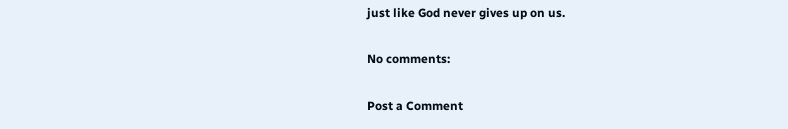just like God never gives up on us.

No comments:

Post a Comment